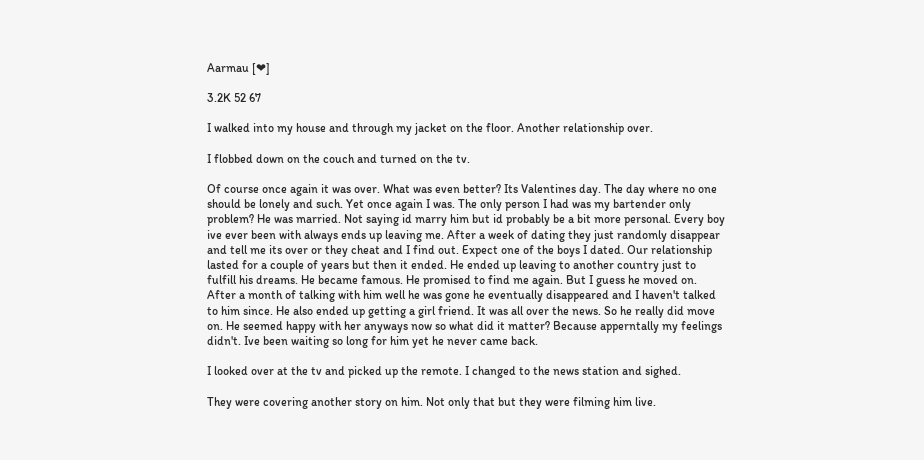Aarmau [❤]

3.2K 52 67

I walked into my house and through my jacket on the floor. Another relationship over.

I flobbed down on the couch and turned on the tv.

Of course once again it was over. What was even better? Its Valentines day. The day where no one should be lonely and such. Yet once again I was. The only person I had was my bartender only problem? He was married. Not saying id marry him but id probably be a bit more personal. Every boy ive ever been with always ends up leaving me. After a week of dating they just randomly disappear and tell me its over or they cheat and I find out. Expect one of the boys I dated. Our relationship lasted for a couple of years but then it ended. He ended up leaving to another country just to fulfill his dreams. He became famous. He promised to find me again. But I guess he moved on. After a month of talking with him well he was gone he eventually disappeared and I haven't talked to him since. He also ended up getting a girl friend. It was all over the news. So he really did move on. He seemed happy with her anyways now so what did it matter? Because apperntally my feelings didn't. Ive been waiting so long for him yet he never came back.

I looked over at the tv and picked up the remote. I changed to the news station and sighed.

They were covering another story on him. Not only that but they were filming him live.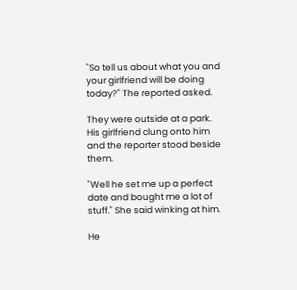"So tell us about what you and your girlfriend will be doing today?" The reported asked.

They were outside at a park. His girlfriend clung onto him and the reporter stood beside them.

"Well he set me up a perfect date and bought me a lot of stuff." She said winking at him.

He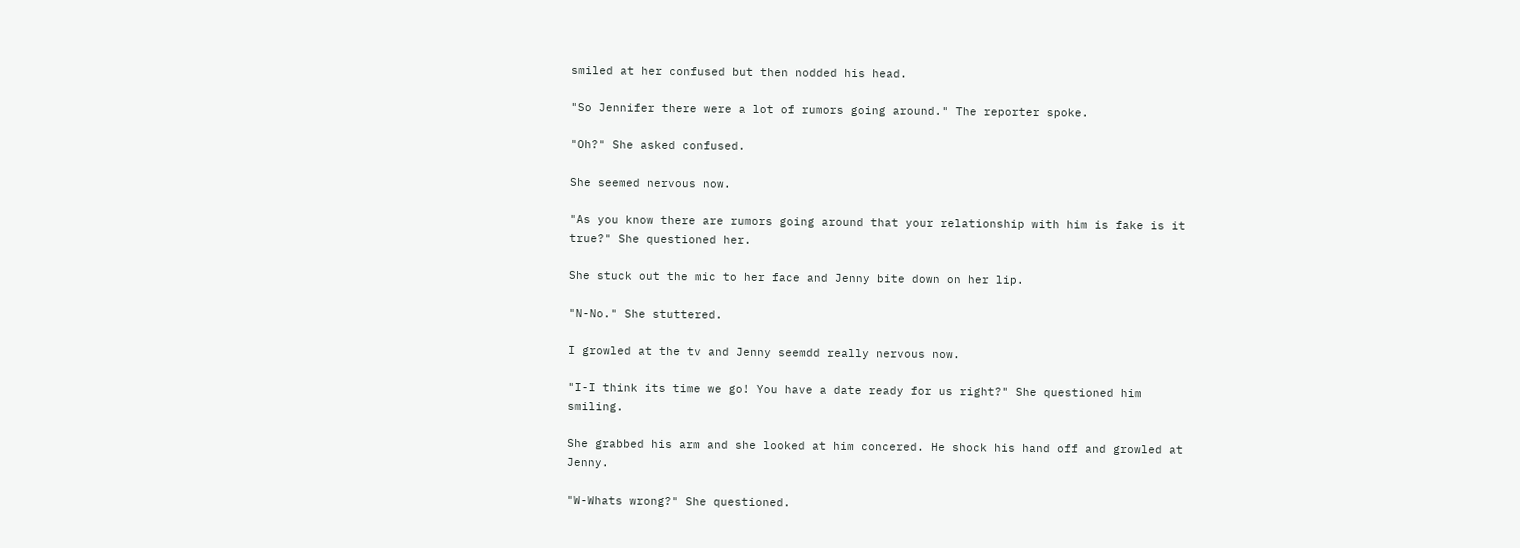smiled at her confused but then nodded his head.

"So Jennifer there were a lot of rumors going around." The reporter spoke.

"Oh?" She asked confused.

She seemed nervous now.

"As you know there are rumors going around that your relationship with him is fake is it true?" She questioned her.

She stuck out the mic to her face and Jenny bite down on her lip.

"N-No." She stuttered.

I growled at the tv and Jenny seemdd really nervous now.

"I-I think its time we go! You have a date ready for us right?" She questioned him smiling.

She grabbed his arm and she looked at him concered. He shock his hand off and growled at Jenny.

"W-Whats wrong?" She questioned.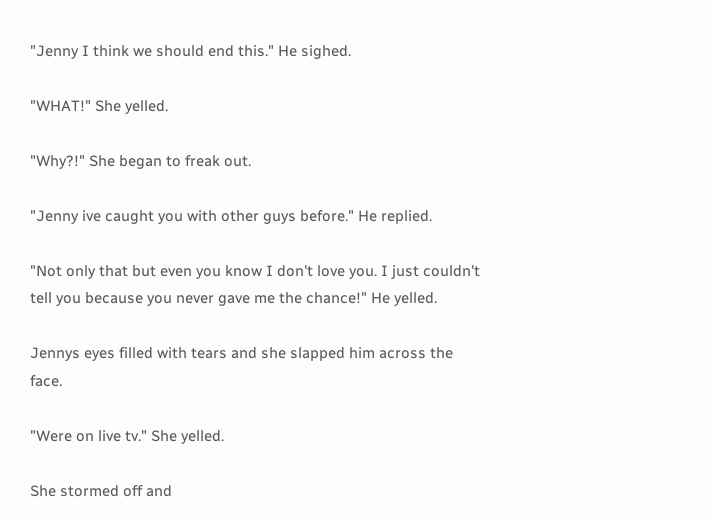"Jenny I think we should end this." He sighed.

"WHAT!" She yelled.

"Why?!" She began to freak out.

"Jenny ive caught you with other guys before." He replied.

"Not only that but even you know I don't love you. I just couldn't tell you because you never gave me the chance!" He yelled.

Jennys eyes filled with tears and she slapped him across the face.

"Were on live tv." She yelled.

She stormed off and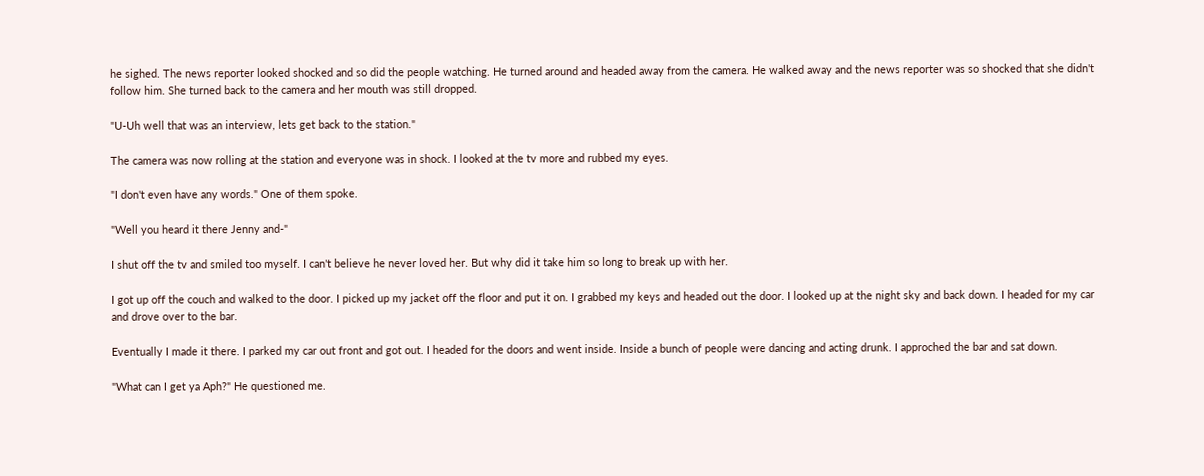he sighed. The news reporter looked shocked and so did the people watching. He turned around and headed away from the camera. He walked away and the news reporter was so shocked that she didn't follow him. She turned back to the camera and her mouth was still dropped.

"U-Uh well that was an interview, lets get back to the station."

The camera was now rolling at the station and everyone was in shock. I looked at the tv more and rubbed my eyes.

"I don't even have any words." One of them spoke.

"Well you heard it there Jenny and-"

I shut off the tv and smiled too myself. I can't believe he never loved her. But why did it take him so long to break up with her.

I got up off the couch and walked to the door. I picked up my jacket off the floor and put it on. I grabbed my keys and headed out the door. I looked up at the night sky and back down. I headed for my car and drove over to the bar.

Eventually I made it there. I parked my car out front and got out. I headed for the doors and went inside. Inside a bunch of people were dancing and acting drunk. I approched the bar and sat down.

"What can I get ya Aph?" He questioned me.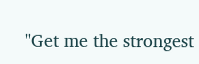"Get me the strongest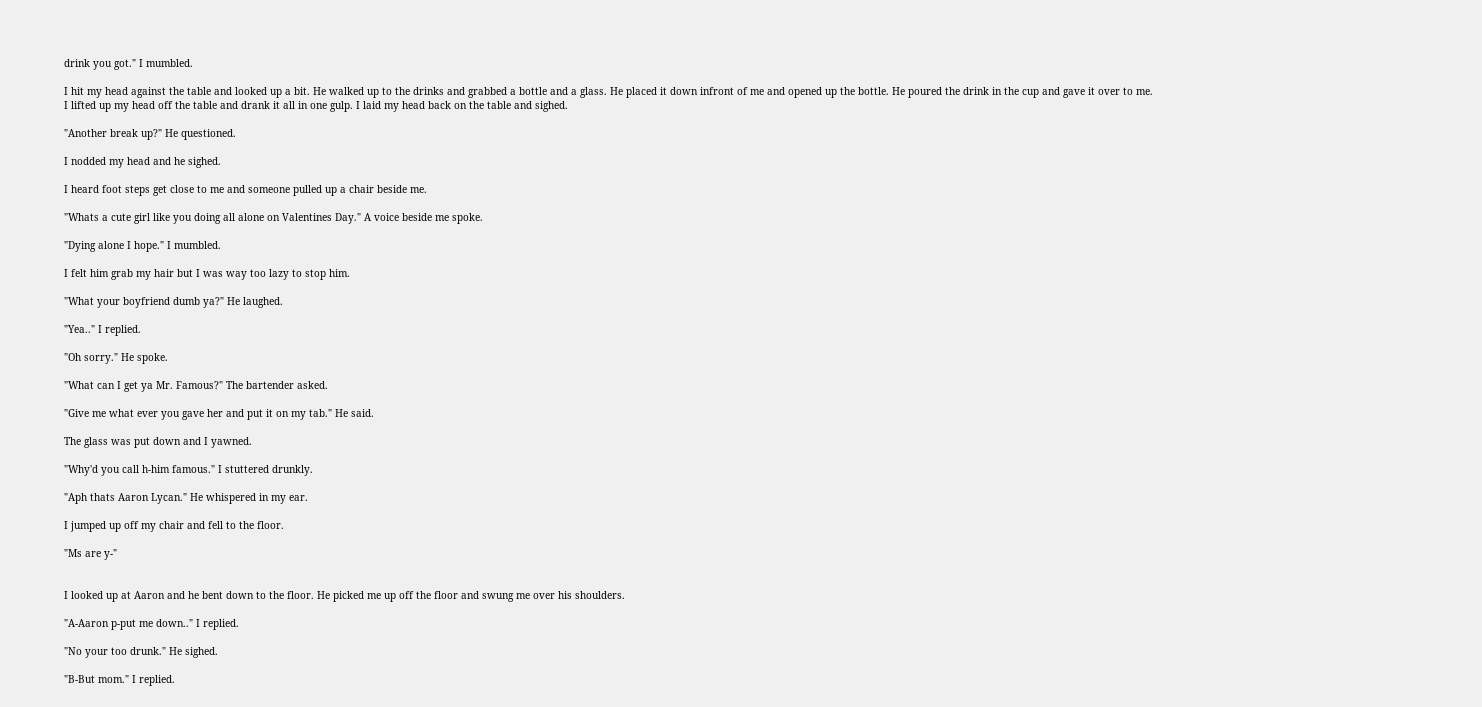drink you got." I mumbled.

I hit my head against the table and looked up a bit. He walked up to the drinks and grabbed a bottle and a glass. He placed it down infront of me and opened up the bottle. He poured the drink in the cup and gave it over to me. I lifted up my head off the table and drank it all in one gulp. I laid my head back on the table and sighed.

"Another break up?" He questioned.

I nodded my head and he sighed.

I heard foot steps get close to me and someone pulled up a chair beside me.

"Whats a cute girl like you doing all alone on Valentines Day." A voice beside me spoke.

"Dying alone I hope." I mumbled.

I felt him grab my hair but I was way too lazy to stop him.

"What your boyfriend dumb ya?" He laughed.

"Yea.." I replied.

"Oh sorry." He spoke.

"What can I get ya Mr. Famous?" The bartender asked.

"Give me what ever you gave her and put it on my tab." He said.

The glass was put down and I yawned.

"Why'd you call h-him famous." I stuttered drunkly.

"Aph thats Aaron Lycan." He whispered in my ear.

I jumped up off my chair and fell to the floor.

"Ms are y-"


I looked up at Aaron and he bent down to the floor. He picked me up off the floor and swung me over his shoulders.

"A-Aaron p-put me down.." I replied.

"No your too drunk." He sighed.

"B-But mom." I replied.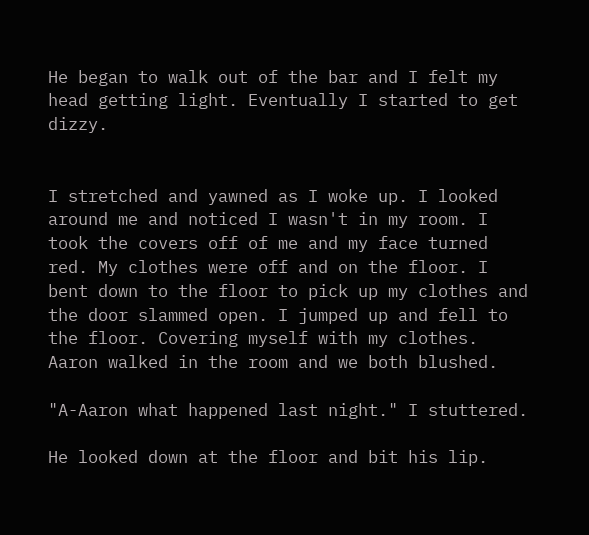He began to walk out of the bar and I felt my head getting light. Eventually I started to get dizzy.


I stretched and yawned as I woke up. I looked around me and noticed I wasn't in my room. I took the covers off of me and my face turned red. My clothes were off and on the floor. I bent down to the floor to pick up my clothes and the door slammed open. I jumped up and fell to the floor. Covering myself with my clothes. Aaron walked in the room and we both blushed.

"A-Aaron what happened last night." I stuttered.

He looked down at the floor and bit his lip.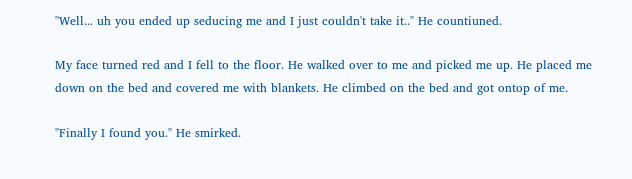"Well... uh you ended up seducing me and I just couldn't take it.." He countiuned.

My face turned red and I fell to the floor. He walked over to me and picked me up. He placed me down on the bed and covered me with blankets. He climbed on the bed and got ontop of me.

"Finally I found you." He smirked.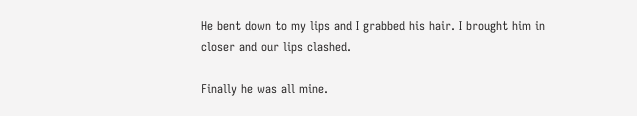He bent down to my lips and I grabbed his hair. I brought him in closer and our lips clashed.

Finally he was all mine.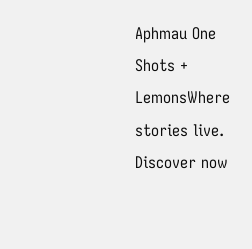Aphmau One Shots + LemonsWhere stories live. Discover now